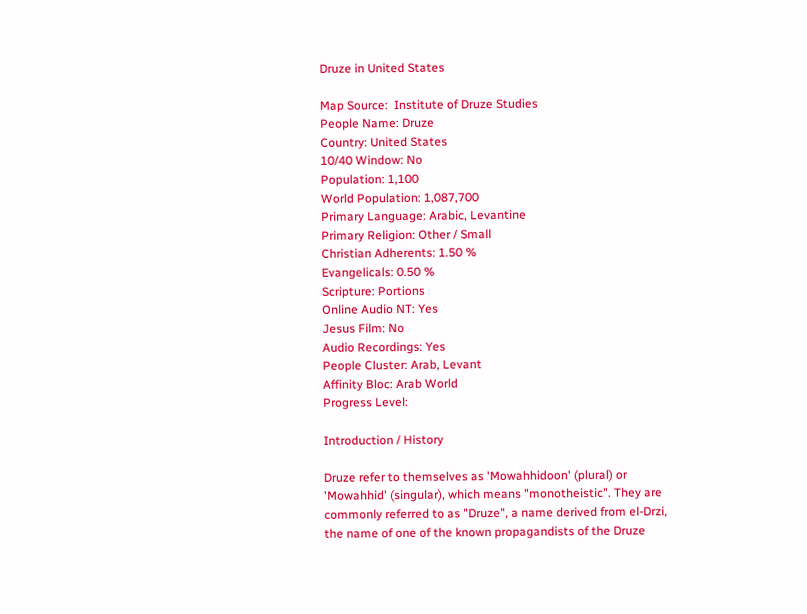Druze in United States

Map Source:  Institute of Druze Studies
People Name: Druze
Country: United States
10/40 Window: No
Population: 1,100
World Population: 1,087,700
Primary Language: Arabic, Levantine
Primary Religion: Other / Small
Christian Adherents: 1.50 %
Evangelicals: 0.50 %
Scripture: Portions
Online Audio NT: Yes
Jesus Film: No
Audio Recordings: Yes
People Cluster: Arab, Levant
Affinity Bloc: Arab World
Progress Level:

Introduction / History

Druze refer to themselves as 'Mowahhidoon' (plural) or 'Mowahhid' (singular), which means "monotheistic". They are commonly referred to as "Druze", a name derived from el-Drzi, the name of one of the known propagandists of the Druze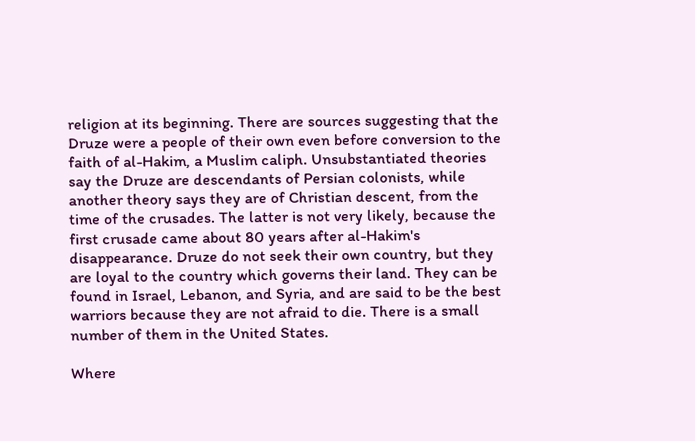religion at its beginning. There are sources suggesting that the Druze were a people of their own even before conversion to the faith of al-Hakim, a Muslim caliph. Unsubstantiated theories say the Druze are descendants of Persian colonists, while another theory says they are of Christian descent, from the time of the crusades. The latter is not very likely, because the first crusade came about 80 years after al-Hakim's disappearance. Druze do not seek their own country, but they are loyal to the country which governs their land. They can be found in Israel, Lebanon, and Syria, and are said to be the best warriors because they are not afraid to die. There is a small number of them in the United States.

Where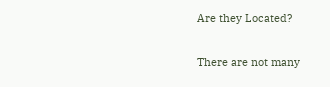Are they Located?

There are not many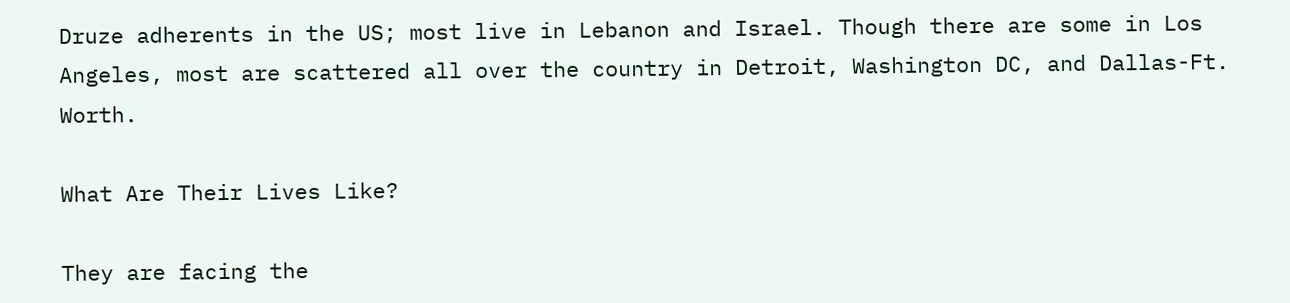Druze adherents in the US; most live in Lebanon and Israel. Though there are some in Los Angeles, most are scattered all over the country in Detroit, Washington DC, and Dallas-Ft. Worth.

What Are Their Lives Like?

They are facing the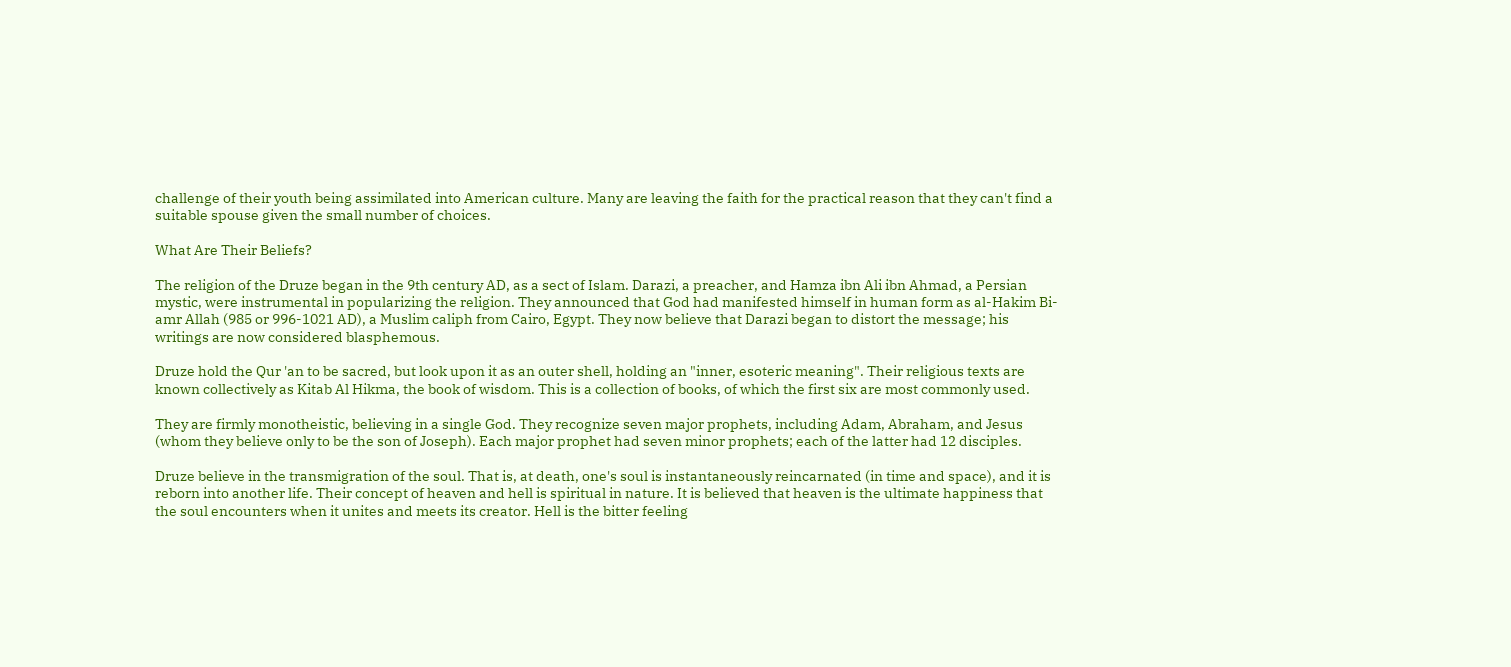challenge of their youth being assimilated into American culture. Many are leaving the faith for the practical reason that they can't find a suitable spouse given the small number of choices.

What Are Their Beliefs?

The religion of the Druze began in the 9th century AD, as a sect of Islam. Darazi, a preacher, and Hamza ibn Ali ibn Ahmad, a Persian mystic, were instrumental in popularizing the religion. They announced that God had manifested himself in human form as al-Hakim Bi-amr Allah (985 or 996-1021 AD), a Muslim caliph from Cairo, Egypt. They now believe that Darazi began to distort the message; his writings are now considered blasphemous.

Druze hold the Qur 'an to be sacred, but look upon it as an outer shell, holding an "inner, esoteric meaning". Their religious texts are known collectively as Kitab Al Hikma, the book of wisdom. This is a collection of books, of which the first six are most commonly used.

They are firmly monotheistic, believing in a single God. They recognize seven major prophets, including Adam, Abraham, and Jesus (whom they believe only to be the son of Joseph). Each major prophet had seven minor prophets; each of the latter had 12 disciples.

Druze believe in the transmigration of the soul. That is, at death, one's soul is instantaneously reincarnated (in time and space), and it is reborn into another life. Their concept of heaven and hell is spiritual in nature. It is believed that heaven is the ultimate happiness that the soul encounters when it unites and meets its creator. Hell is the bitter feeling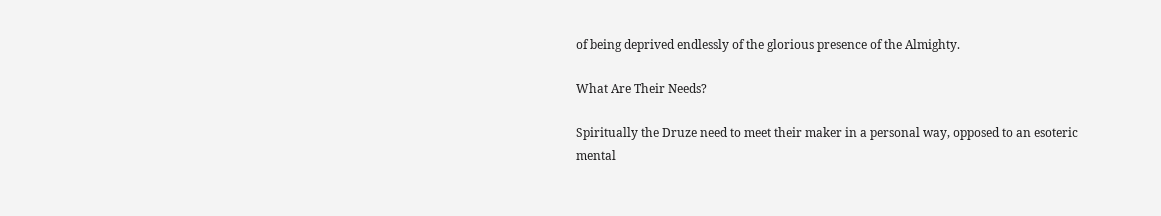of being deprived endlessly of the glorious presence of the Almighty.

What Are Their Needs?

Spiritually the Druze need to meet their maker in a personal way, opposed to an esoteric mental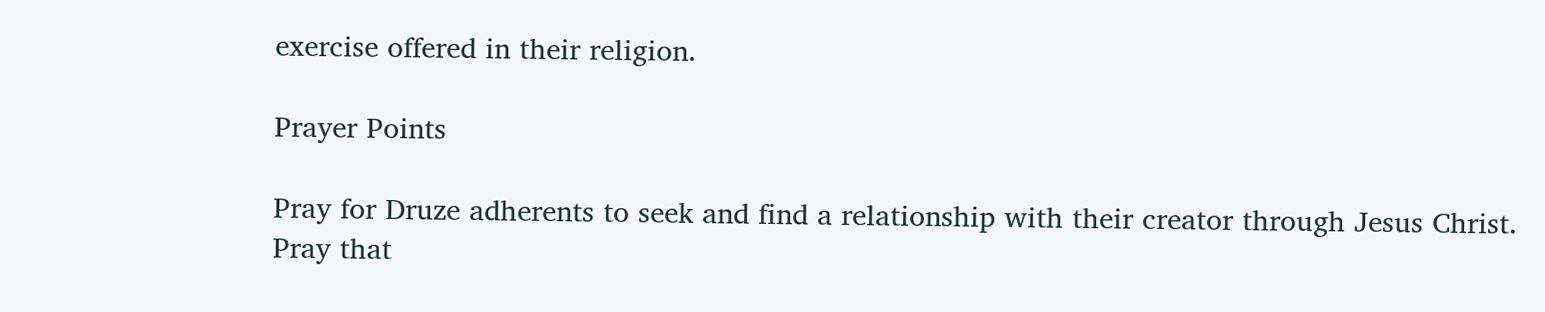exercise offered in their religion.

Prayer Points

Pray for Druze adherents to seek and find a relationship with their creator through Jesus Christ.
Pray that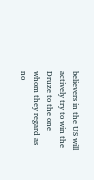believers in the US will actively try to win the Druze to the one whom they regard as no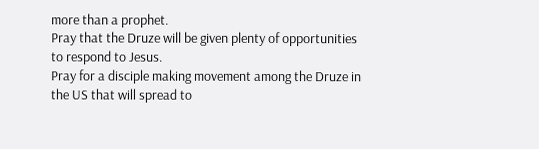more than a prophet.
Pray that the Druze will be given plenty of opportunities to respond to Jesus.
Pray for a disciple making movement among the Druze in the US that will spread to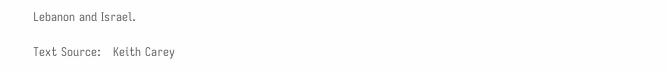Lebanon and Israel.

Text Source:   Keith Carey